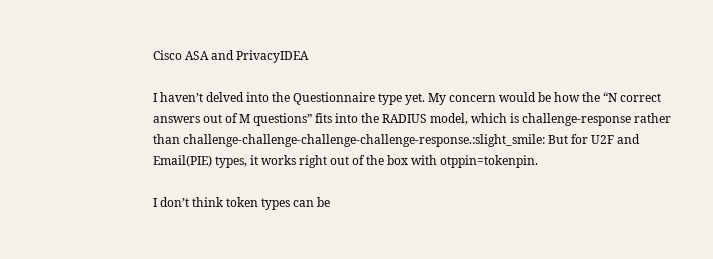Cisco ASA and PrivacyIDEA

I haven’t delved into the Questionnaire type yet. My concern would be how the “N correct answers out of M questions” fits into the RADIUS model, which is challenge-response rather than challenge-challenge-challenge-challenge-response.:slight_smile: But for U2F and Email(PIE) types, it works right out of the box with otppin=tokenpin.

I don’t think token types can be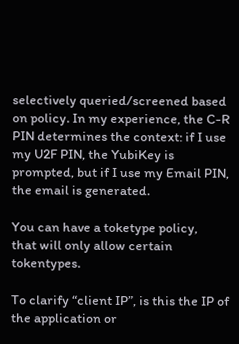selectively queried/screened based on policy. In my experience, the C-R PIN determines the context: if I use my U2F PIN, the YubiKey is prompted, but if I use my Email PIN, the email is generated.

You can have a toketype policy,
that will only allow certain tokentypes.

To clarify “client IP”, is this the IP of the application or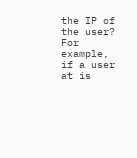the IP of the user? For example, if a user at is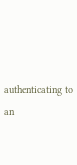authenticating to an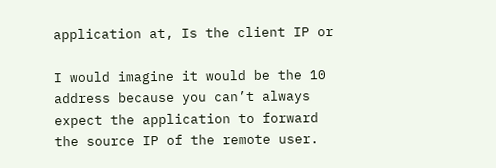application at, Is the client IP or

I would imagine it would be the 10 address because you can’t always expect the application to forward the source IP of the remote user.